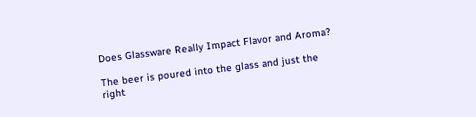Does Glassware Really Impact Flavor and Aroma?

The beer is poured into the glass and just the right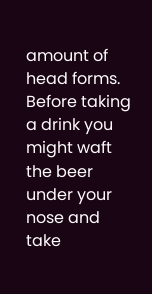amount of head forms. Before taking a drink you might waft the beer under your nose and take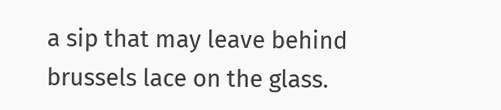a sip that may leave behind brussels lace on the glass.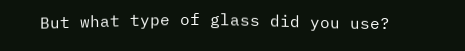But what type of glass did you use?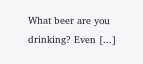What beer are you drinking? Even [...]